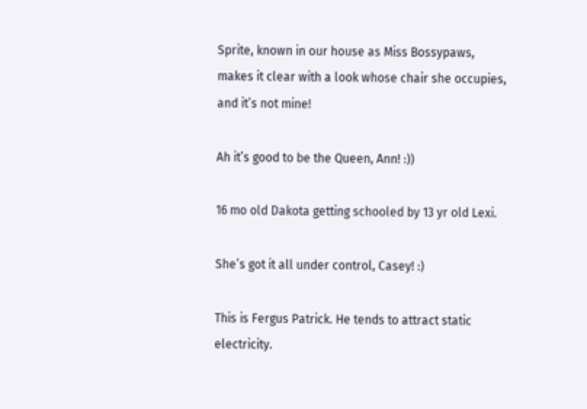Sprite, known in our house as Miss Bossypaws, makes it clear with a look whose chair she occupies, and it’s not mine!

Ah it’s good to be the Queen, Ann! :))

16 mo old Dakota getting schooled by 13 yr old Lexi.

She’s got it all under control, Casey! :)

This is Fergus Patrick. He tends to attract static electricity.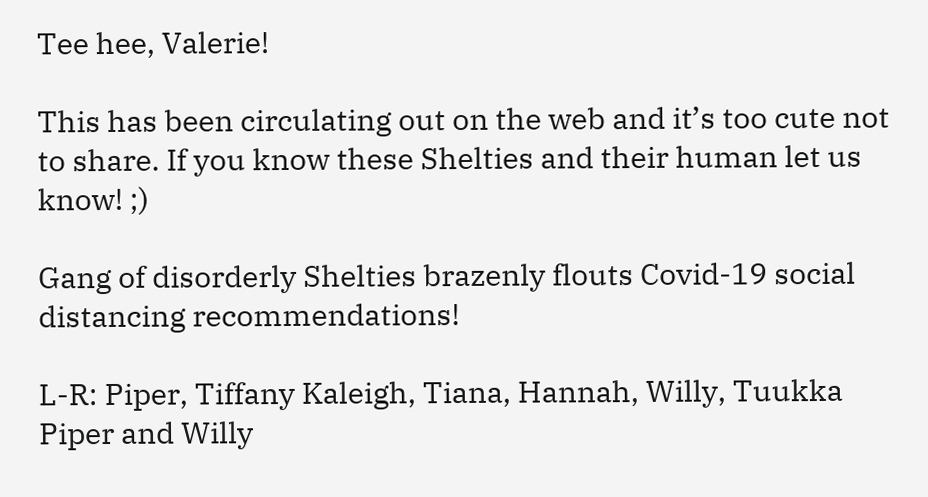Tee hee, Valerie!

This has been circulating out on the web and it’s too cute not to share. If you know these Shelties and their human let us know! ;)

Gang of disorderly Shelties brazenly flouts Covid-19 social distancing recommendations!

L-R: Piper, Tiffany Kaleigh, Tiana, Hannah, Willy, Tuukka
Piper and Willy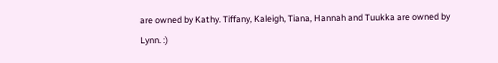are owned by Kathy. Tiffany, Kaleigh, Tiana, Hannah and Tuukka are owned by Lynn. :)